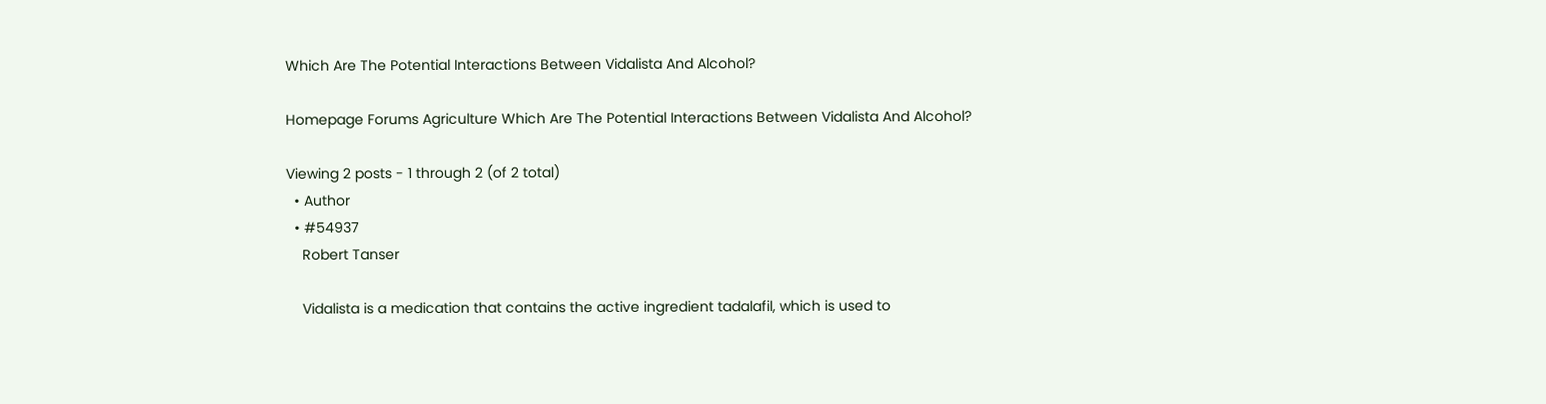Which Are The Potential Interactions Between Vidalista And Alcohol?

Homepage Forums Agriculture Which Are The Potential Interactions Between Vidalista And Alcohol?

Viewing 2 posts - 1 through 2 (of 2 total)
  • Author
  • #54937
    Robert Tanser

    Vidalista is a medication that contains the active ingredient tadalafil, which is used to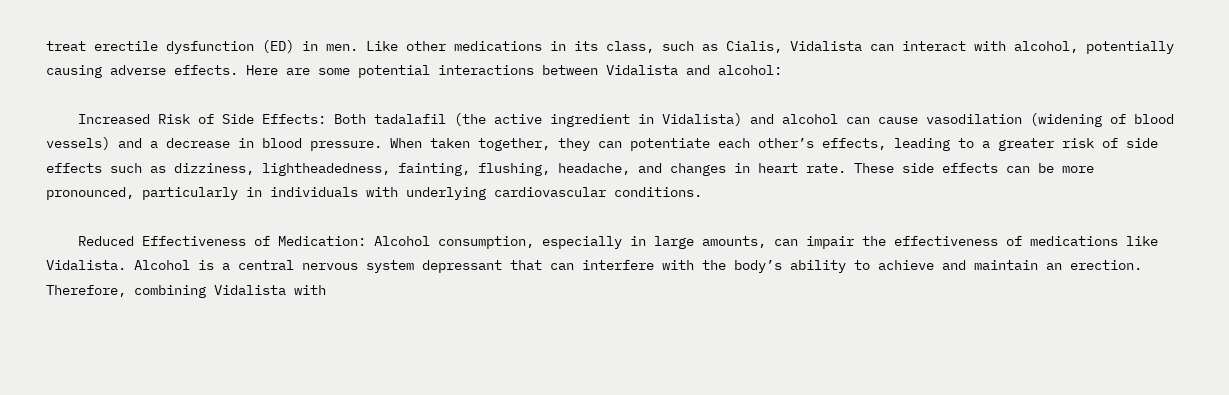treat erectile dysfunction (ED) in men. Like other medications in its class, such as Cialis, Vidalista can interact with alcohol, potentially causing adverse effects. Here are some potential interactions between Vidalista and alcohol:

    Increased Risk of Side Effects: Both tadalafil (the active ingredient in Vidalista) and alcohol can cause vasodilation (widening of blood vessels) and a decrease in blood pressure. When taken together, they can potentiate each other’s effects, leading to a greater risk of side effects such as dizziness, lightheadedness, fainting, flushing, headache, and changes in heart rate. These side effects can be more pronounced, particularly in individuals with underlying cardiovascular conditions.

    Reduced Effectiveness of Medication: Alcohol consumption, especially in large amounts, can impair the effectiveness of medications like Vidalista. Alcohol is a central nervous system depressant that can interfere with the body’s ability to achieve and maintain an erection. Therefore, combining Vidalista with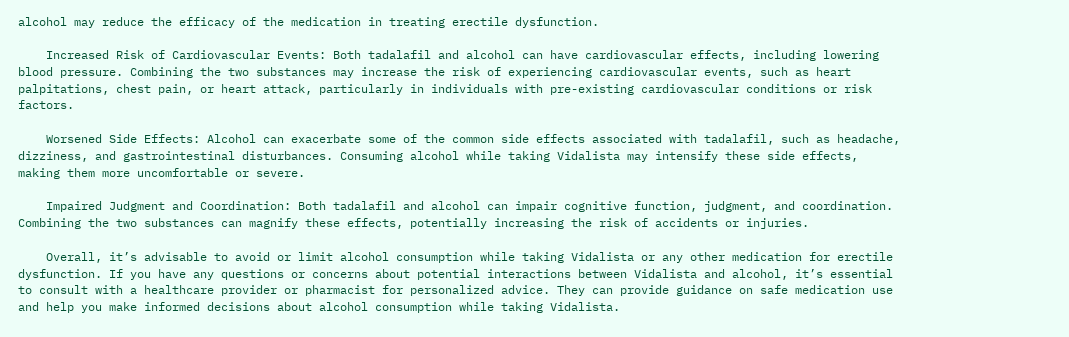alcohol may reduce the efficacy of the medication in treating erectile dysfunction.

    Increased Risk of Cardiovascular Events: Both tadalafil and alcohol can have cardiovascular effects, including lowering blood pressure. Combining the two substances may increase the risk of experiencing cardiovascular events, such as heart palpitations, chest pain, or heart attack, particularly in individuals with pre-existing cardiovascular conditions or risk factors.

    Worsened Side Effects: Alcohol can exacerbate some of the common side effects associated with tadalafil, such as headache, dizziness, and gastrointestinal disturbances. Consuming alcohol while taking Vidalista may intensify these side effects, making them more uncomfortable or severe.

    Impaired Judgment and Coordination: Both tadalafil and alcohol can impair cognitive function, judgment, and coordination. Combining the two substances can magnify these effects, potentially increasing the risk of accidents or injuries.

    Overall, it’s advisable to avoid or limit alcohol consumption while taking Vidalista or any other medication for erectile dysfunction. If you have any questions or concerns about potential interactions between Vidalista and alcohol, it’s essential to consult with a healthcare provider or pharmacist for personalized advice. They can provide guidance on safe medication use and help you make informed decisions about alcohol consumption while taking Vidalista.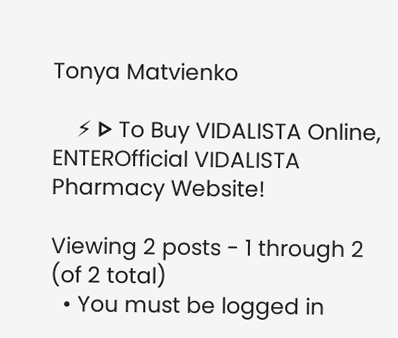Tonya Matvienko

    ⚡ ᐅ To Buy VIDALISTA Online, ENTEROfficial VIDALISTA Pharmacy Website!

Viewing 2 posts - 1 through 2 (of 2 total)
  • You must be logged in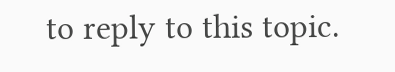to reply to this topic.